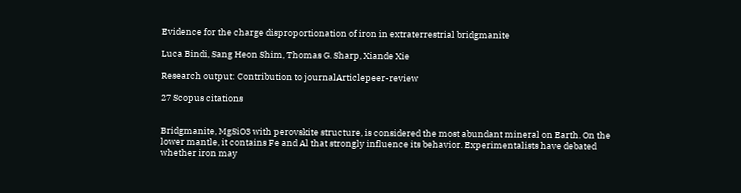Evidence for the charge disproportionation of iron in extraterrestrial bridgmanite

Luca Bindi, Sang Heon Shim, Thomas G. Sharp, Xiande Xie

Research output: Contribution to journalArticlepeer-review

27 Scopus citations


Bridgmanite, MgSiO3 with perovskite structure, is considered the most abundant mineral on Earth. On the lower mantle, it contains Fe and Al that strongly influence its behavior. Experimentalists have debated whether iron may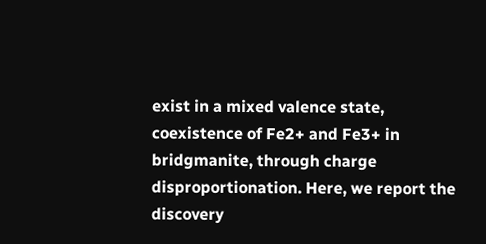exist in a mixed valence state, coexistence of Fe2+ and Fe3+ in bridgmanite, through charge disproportionation. Here, we report the discovery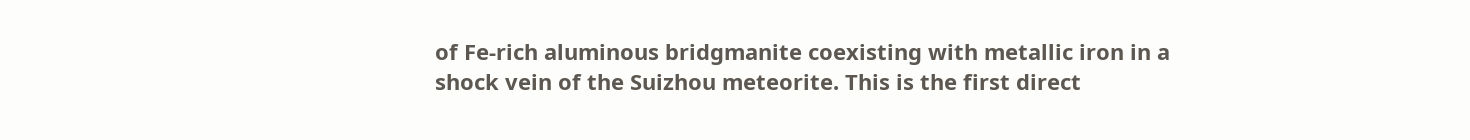of Fe-rich aluminous bridgmanite coexisting with metallic iron in a shock vein of the Suizhou meteorite. This is the first direct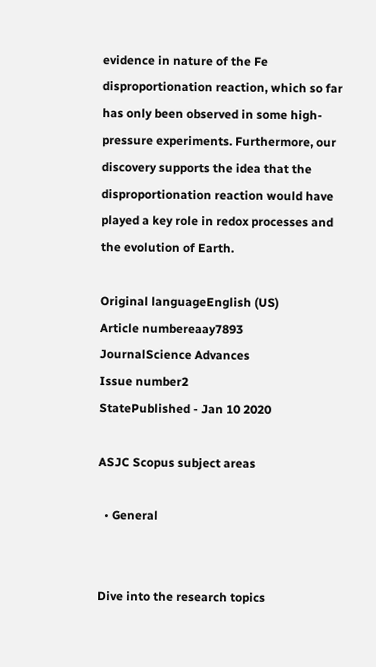evidence in nature of the Fe disproportionation reaction, which so far has only been observed in some high-pressure experiments. Furthermore, our discovery supports the idea that the disproportionation reaction would have played a key role in redox processes and the evolution of Earth.

Original languageEnglish (US)
Article numbereaay7893
JournalScience Advances
Issue number2
StatePublished - Jan 10 2020

ASJC Scopus subject areas

  • General


Dive into the research topics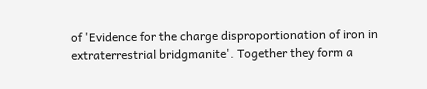of 'Evidence for the charge disproportionation of iron in extraterrestrial bridgmanite'. Together they form a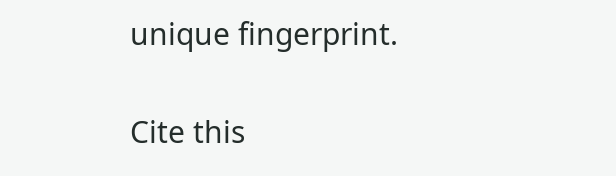unique fingerprint.

Cite this